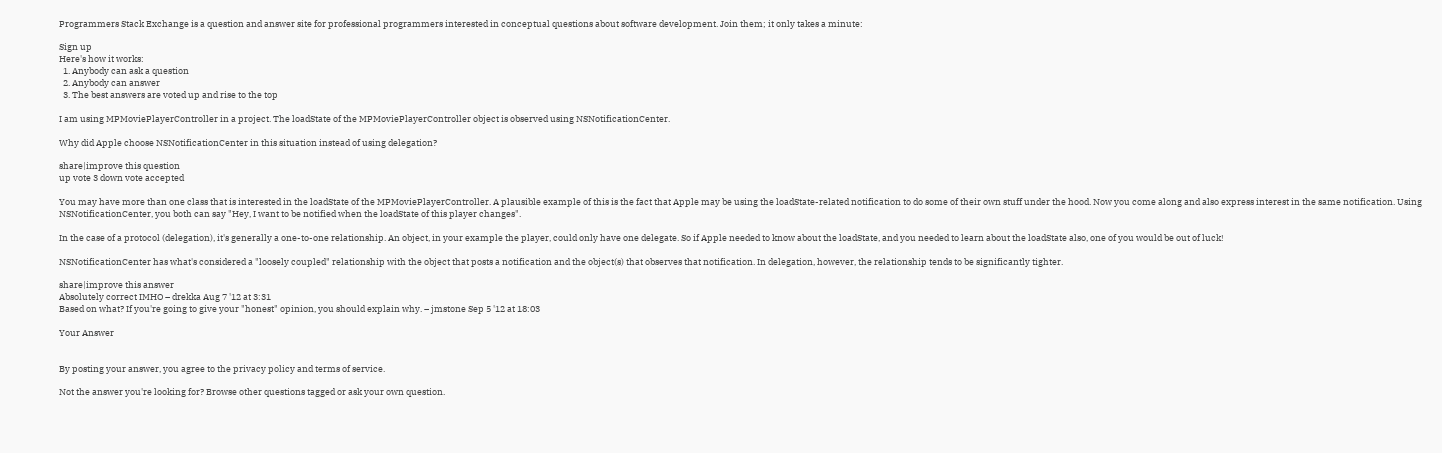Programmers Stack Exchange is a question and answer site for professional programmers interested in conceptual questions about software development. Join them; it only takes a minute:

Sign up
Here's how it works:
  1. Anybody can ask a question
  2. Anybody can answer
  3. The best answers are voted up and rise to the top

I am using MPMoviePlayerController in a project. The loadState of the MPMoviePlayerController object is observed using NSNotificationCenter.

Why did Apple choose NSNotificationCenter in this situation instead of using delegation?

share|improve this question
up vote 3 down vote accepted

You may have more than one class that is interested in the loadState of the MPMoviePlayerController. A plausible example of this is the fact that Apple may be using the loadState-related notification to do some of their own stuff under the hood. Now you come along and also express interest in the same notification. Using NSNotificationCenter, you both can say "Hey, I want to be notified when the loadState of this player changes".

In the case of a protocol (delegation), it's generally a one-to-one relationship. An object, in your example the player, could only have one delegate. So if Apple needed to know about the loadState, and you needed to learn about the loadState also, one of you would be out of luck!

NSNotificationCenter has what's considered a "loosely coupled" relationship with the object that posts a notification and the object(s) that observes that notification. In delegation, however, the relationship tends to be significantly tighter.

share|improve this answer
Absolutely correct IMHO – drekka Aug 7 '12 at 3:31
Based on what? If you're going to give your "honest" opinion, you should explain why. – jmstone Sep 5 '12 at 18:03

Your Answer


By posting your answer, you agree to the privacy policy and terms of service.

Not the answer you're looking for? Browse other questions tagged or ask your own question.